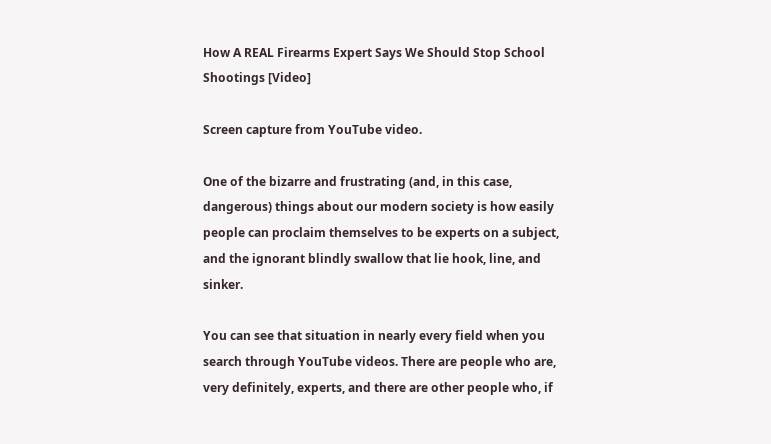How A REAL Firearms Expert Says We Should Stop School Shootings [Video]

Screen capture from YouTube video.

One of the bizarre and frustrating (and, in this case, dangerous) things about our modern society is how easily people can proclaim themselves to be experts on a subject, and the ignorant blindly swallow that lie hook, line, and sinker.

You can see that situation in nearly every field when you search through YouTube videos. There are people who are, very definitely, experts, and there are other people who, if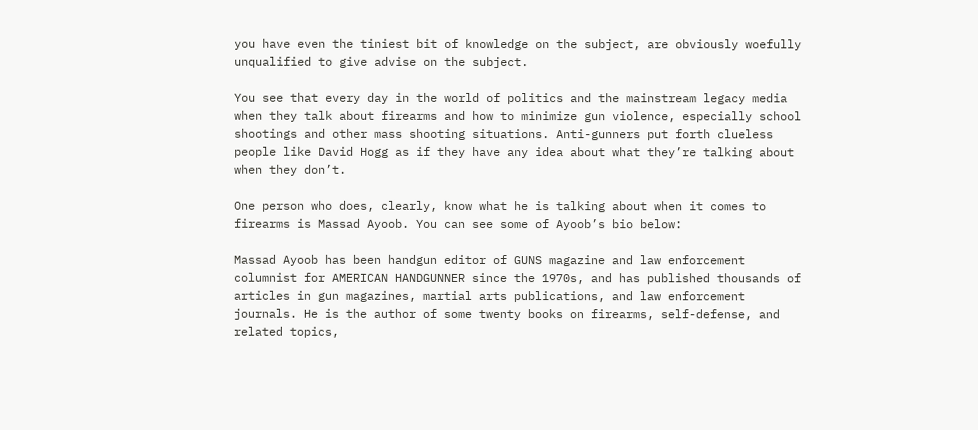you have even the tiniest bit of knowledge on the subject, are obviously woefully unqualified to give advise on the subject.

You see that every day in the world of politics and the mainstream legacy media when they talk about firearms and how to minimize gun violence, especially school shootings and other mass shooting situations. Anti-gunners put forth clueless people like David Hogg as if they have any idea about what they’re talking about when they don’t.

One person who does, clearly, know what he is talking about when it comes to firearms is Massad Ayoob. You can see some of Ayoob’s bio below:

Massad Ayoob has been handgun editor of GUNS magazine and law enforcement columnist for AMERICAN HANDGUNNER since the 1970s, and has published thousands of articles in gun magazines, martial arts publications, and law enforcement journals. He is the author of some twenty books on firearms, self-defense, and related topics,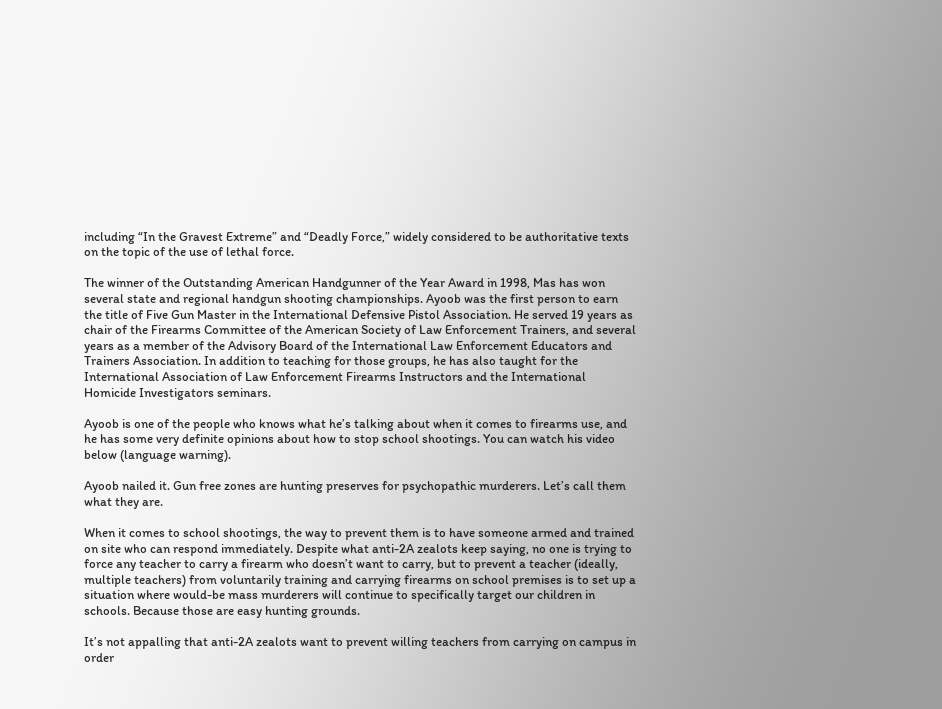including “In the Gravest Extreme” and “Deadly Force,” widely considered to be authoritative texts on the topic of the use of lethal force.

The winner of the Outstanding American Handgunner of the Year Award in 1998, Mas has won several state and regional handgun shooting championships. Ayoob was the first person to earn the title of Five Gun Master in the International Defensive Pistol Association. He served 19 years as chair of the Firearms Committee of the American Society of Law Enforcement Trainers, and several years as a member of the Advisory Board of the International Law Enforcement Educators and Trainers Association. In addition to teaching for those groups, he has also taught for the International Association of Law Enforcement Firearms Instructors and the International Homicide Investigators seminars.

Ayoob is one of the people who knows what he’s talking about when it comes to firearms use, and he has some very definite opinions about how to stop school shootings. You can watch his video below (language warning).

Ayoob nailed it. Gun free zones are hunting preserves for psychopathic murderers. Let’s call them what they are.

When it comes to school shootings, the way to prevent them is to have someone armed and trained on site who can respond immediately. Despite what anti-2A zealots keep saying, no one is trying to force any teacher to carry a firearm who doesn’t want to carry, but to prevent a teacher (ideally, multiple teachers) from voluntarily training and carrying firearms on school premises is to set up a situation where would-be mass murderers will continue to specifically target our children in schools. Because those are easy hunting grounds.

It’s not appalling that anti-2A zealots want to prevent willing teachers from carrying on campus in order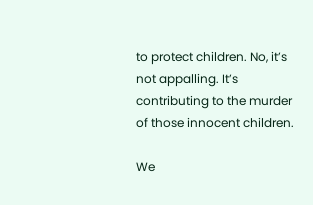to protect children. No, it’s not appalling. It’s contributing to the murder of those innocent children.

We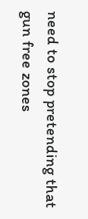need to stop pretending that gun free zones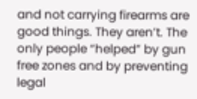and not carrying firearms are good things. They aren’t. The only people “helped” by gun free zones and by preventing legal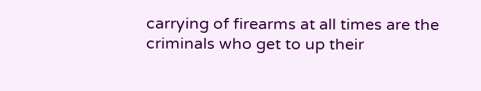carrying of firearms at all times are the criminals who get to up their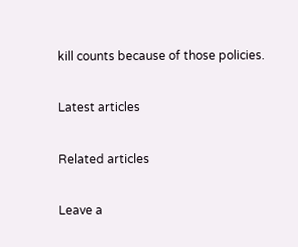kill counts because of those policies.

Latest articles

Related articles

Leave a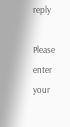reply

Please enter your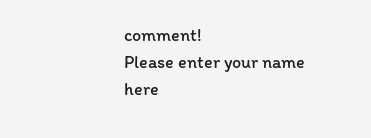comment!
Please enter your name here